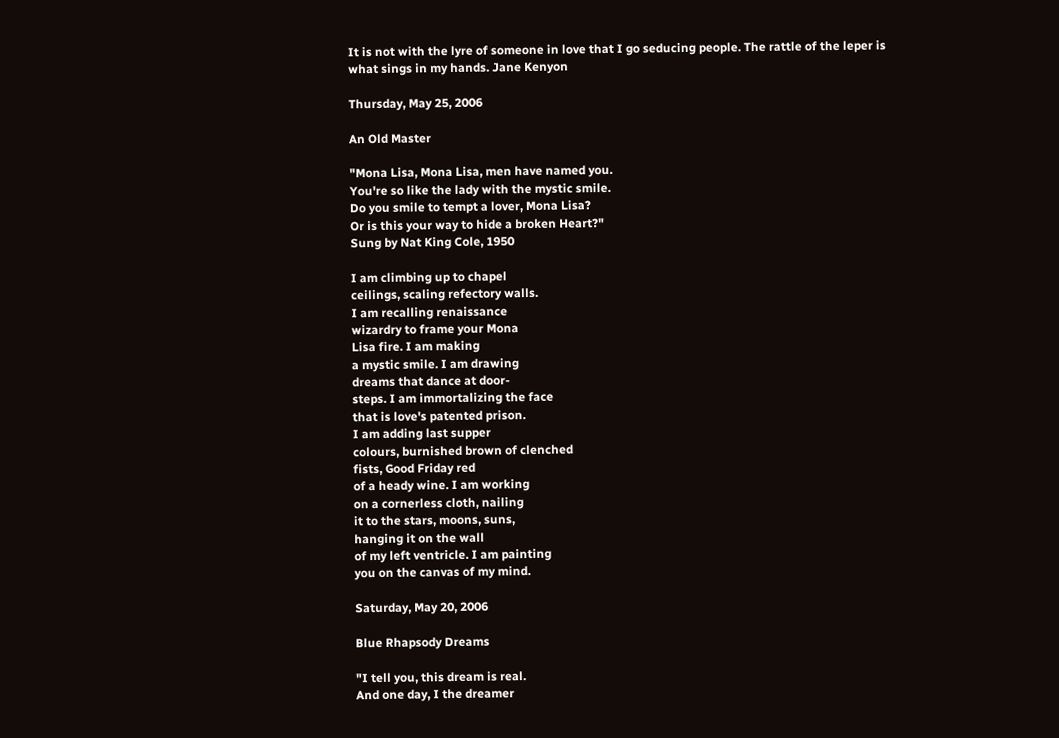It is not with the lyre of someone in love that I go seducing people. The rattle of the leper is what sings in my hands. Jane Kenyon

Thursday, May 25, 2006

An Old Master

"Mona Lisa, Mona Lisa, men have named you.
You're so like the lady with the mystic smile.
Do you smile to tempt a lover, Mona Lisa?
Or is this your way to hide a broken Heart?"
Sung by Nat King Cole, 1950

I am climbing up to chapel
ceilings, scaling refectory walls.
I am recalling renaissance
wizardry to frame your Mona
Lisa fire. I am making
a mystic smile. I am drawing
dreams that dance at door-
steps. I am immortalizing the face
that is love's patented prison.
I am adding last supper
colours, burnished brown of clenched
fists, Good Friday red
of a heady wine. I am working
on a cornerless cloth, nailing
it to the stars, moons, suns,
hanging it on the wall
of my left ventricle. I am painting
you on the canvas of my mind.

Saturday, May 20, 2006

Blue Rhapsody Dreams

"I tell you, this dream is real.
And one day, I the dreamer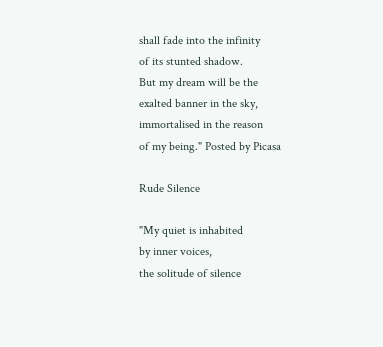shall fade into the infinity
of its stunted shadow.
But my dream will be the
exalted banner in the sky,
immortalised in the reason
of my being." Posted by Picasa

Rude Silence

"My quiet is inhabited
by inner voices,
the solitude of silence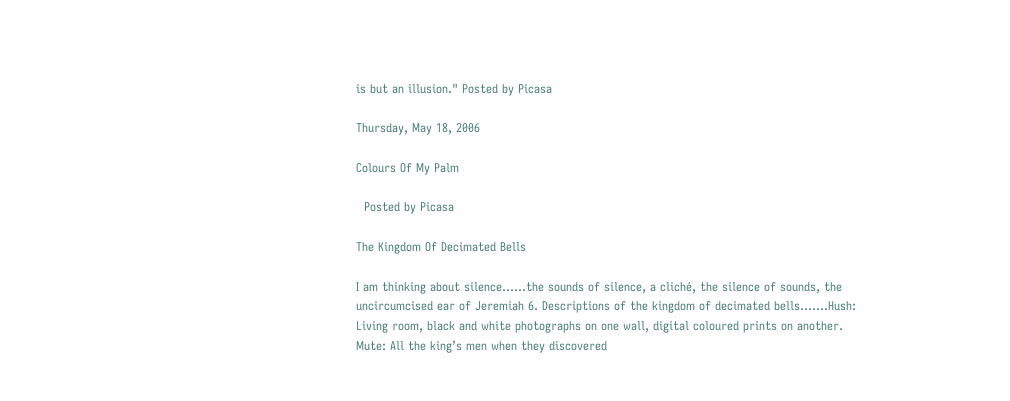is but an illusion." Posted by Picasa

Thursday, May 18, 2006

Colours Of My Palm

  Posted by Picasa

The Kingdom Of Decimated Bells

I am thinking about silence……the sounds of silence, a cliché, the silence of sounds, the uncircumcised ear of Jeremiah 6. Descriptions of the kingdom of decimated bells…….Hush: Living room, black and white photographs on one wall, digital coloured prints on another. Mute: All the king’s men when they discovered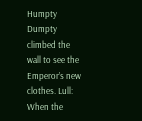Humpty Dumpty climbed the wall to see the Emperor’s new clothes. Lull: When the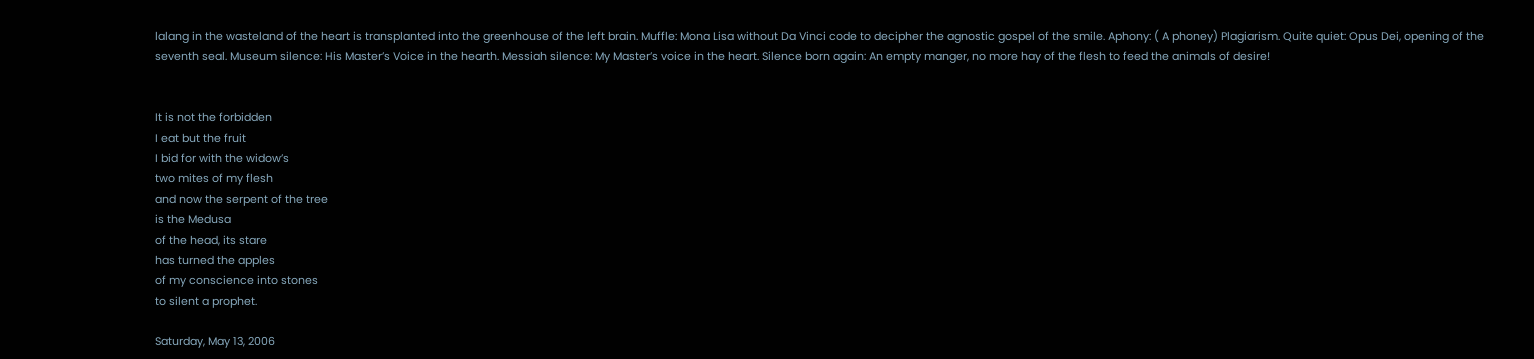lalang in the wasteland of the heart is transplanted into the greenhouse of the left brain. Muffle: Mona Lisa without Da Vinci code to decipher the agnostic gospel of the smile. Aphony: ( A phoney) Plagiarism. Quite quiet: Opus Dei, opening of the seventh seal. Museum silence: His Master’s Voice in the hearth. Messiah silence: My Master’s voice in the heart. Silence born again: An empty manger, no more hay of the flesh to feed the animals of desire!


It is not the forbidden
I eat but the fruit
I bid for with the widow’s
two mites of my flesh
and now the serpent of the tree
is the Medusa
of the head, its stare
has turned the apples
of my conscience into stones
to silent a prophet.

Saturday, May 13, 2006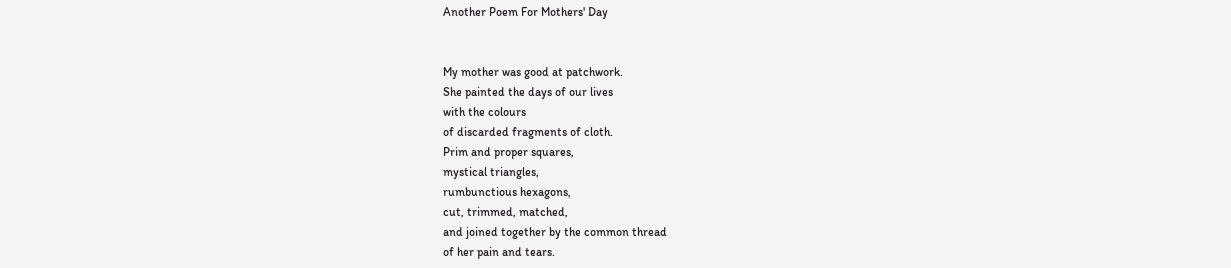Another Poem For Mothers' Day


My mother was good at patchwork.
She painted the days of our lives
with the colours
of discarded fragments of cloth.
Prim and proper squares,
mystical triangles,
rumbunctious hexagons,
cut, trimmed, matched,
and joined together by the common thread
of her pain and tears.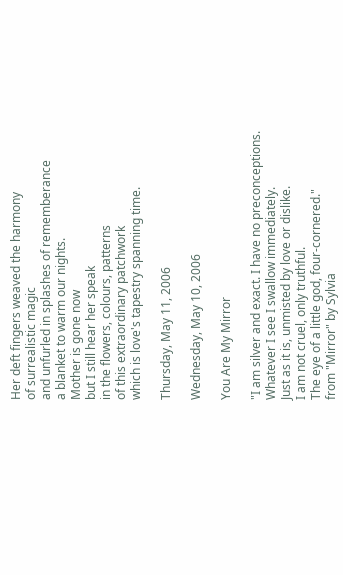Her deft fingers weaved the harmony
of surrealistic magic
and unfurled in splashes of rememberance
a blanket to warm our nights.
Mother is gone now
but I still hear her speak
in the flowers, colours, patterns
of this extraordinary patchwork
which is love's tapestry spanning time.

Thursday, May 11, 2006

Wednesday, May 10, 2006

You Are My Mirror

"I am silver and exact. I have no preconceptions.
Whatever I see I swallow immediately.
Just as it is, unmisted by love or dislike.
I am not cruel, only truthful.
The eye of a little god, four-cornered."
from "Mirror" by Sylvia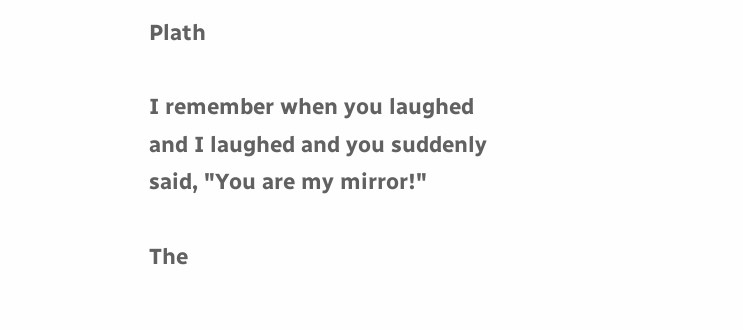Plath

I remember when you laughed
and I laughed and you suddenly
said, "You are my mirror!"

The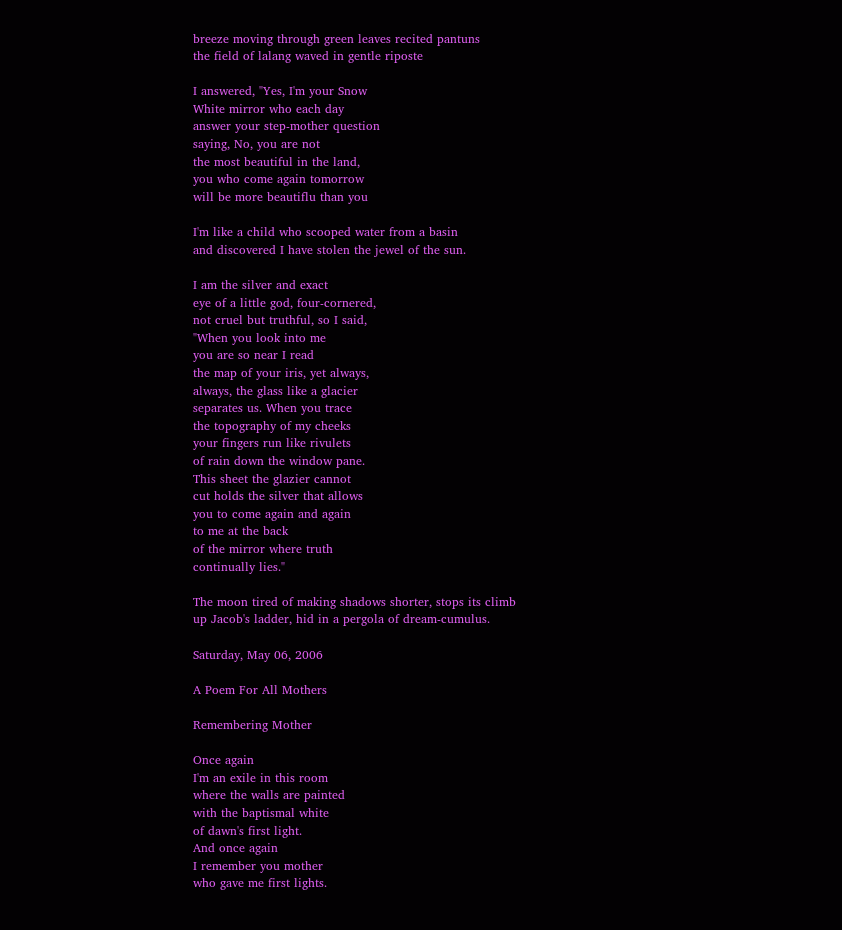breeze moving through green leaves recited pantuns
the field of lalang waved in gentle riposte

I answered, "Yes, I'm your Snow
White mirror who each day
answer your step-mother question
saying, No, you are not
the most beautiful in the land,
you who come again tomorrow
will be more beautiflu than you

I'm like a child who scooped water from a basin
and discovered I have stolen the jewel of the sun.

I am the silver and exact
eye of a little god, four-cornered,
not cruel but truthful, so I said,
"When you look into me
you are so near I read
the map of your iris, yet always,
always, the glass like a glacier
separates us. When you trace
the topography of my cheeks
your fingers run like rivulets
of rain down the window pane.
This sheet the glazier cannot
cut holds the silver that allows
you to come again and again
to me at the back
of the mirror where truth
continually lies."

The moon tired of making shadows shorter, stops its climb
up Jacob's ladder, hid in a pergola of dream-cumulus.

Saturday, May 06, 2006

A Poem For All Mothers

Remembering Mother

Once again
I'm an exile in this room
where the walls are painted
with the baptismal white
of dawn's first light.
And once again
I remember you mother
who gave me first lights.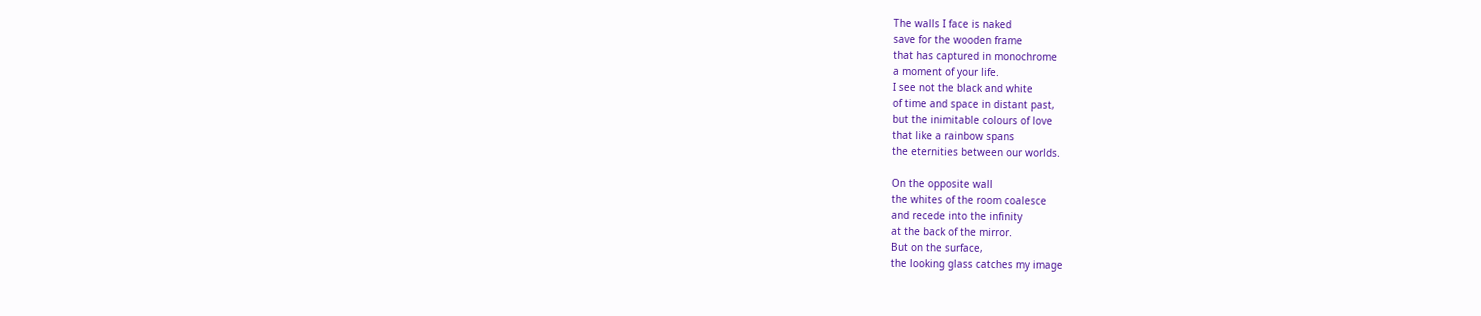The walls I face is naked
save for the wooden frame
that has captured in monochrome
a moment of your life.
I see not the black and white
of time and space in distant past,
but the inimitable colours of love
that like a rainbow spans
the eternities between our worlds.

On the opposite wall
the whites of the room coalesce
and recede into the infinity
at the back of the mirror.
But on the surface,
the looking glass catches my image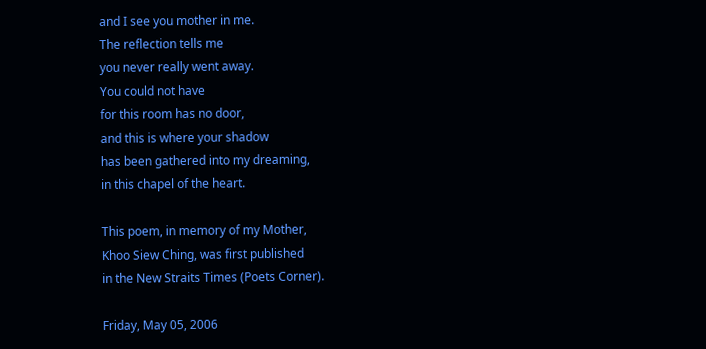and I see you mother in me.
The reflection tells me
you never really went away.
You could not have
for this room has no door,
and this is where your shadow
has been gathered into my dreaming,
in this chapel of the heart.

This poem, in memory of my Mother,
Khoo Siew Ching, was first published
in the New Straits Times (Poets Corner).

Friday, May 05, 2006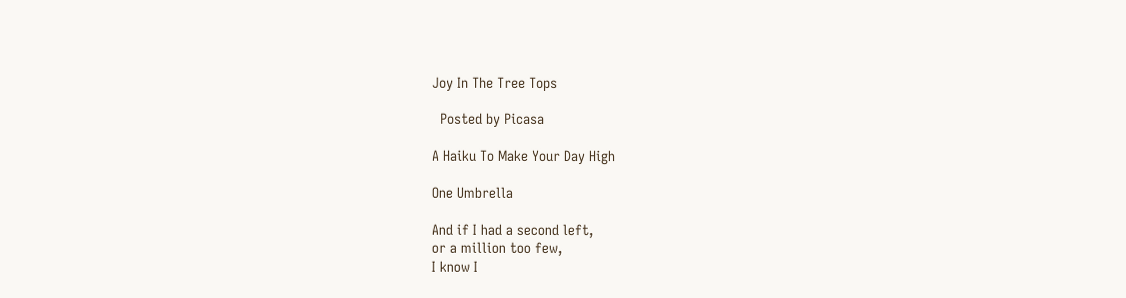Joy In The Tree Tops

  Posted by Picasa

A Haiku To Make Your Day High

One Umbrella

And if I had a second left,
or a million too few,
I know I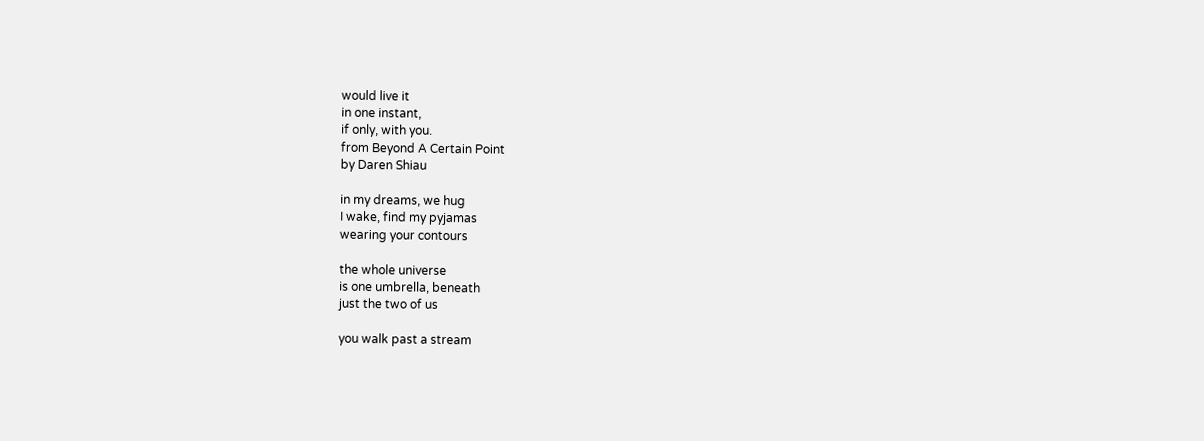would live it
in one instant,
if only, with you.
from Beyond A Certain Point
by Daren Shiau

in my dreams, we hug
I wake, find my pyjamas
wearing your contours

the whole universe
is one umbrella, beneath
just the two of us

you walk past a stream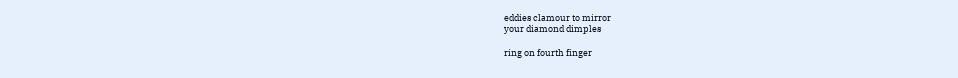eddies clamour to mirror
your diamond dimples

ring on fourth finger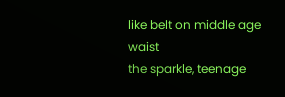like belt on middle age waist
the sparkle, teenage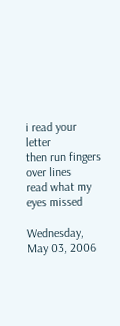i read your letter
then run fingers over lines
read what my eyes missed

Wednesday, May 03, 2006